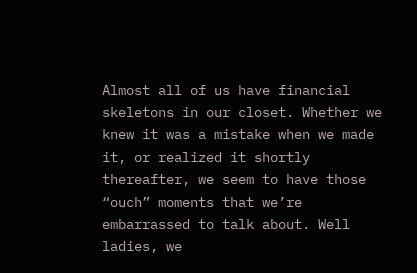Almost all of us have financial skeletons in our closet. Whether we knew it was a mistake when we made it, or realized it shortly thereafter, we seem to have those “ouch” moments that we’re embarrassed to talk about. Well ladies, we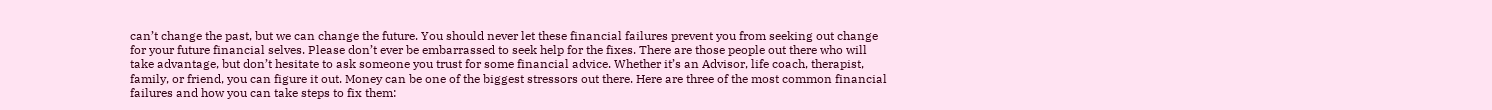can’t change the past, but we can change the future. You should never let these financial failures prevent you from seeking out change for your future financial selves. Please don’t ever be embarrassed to seek help for the fixes. There are those people out there who will take advantage, but don’t hesitate to ask someone you trust for some financial advice. Whether it’s an Advisor, life coach, therapist, family, or friend, you can figure it out. Money can be one of the biggest stressors out there. Here are three of the most common financial failures and how you can take steps to fix them: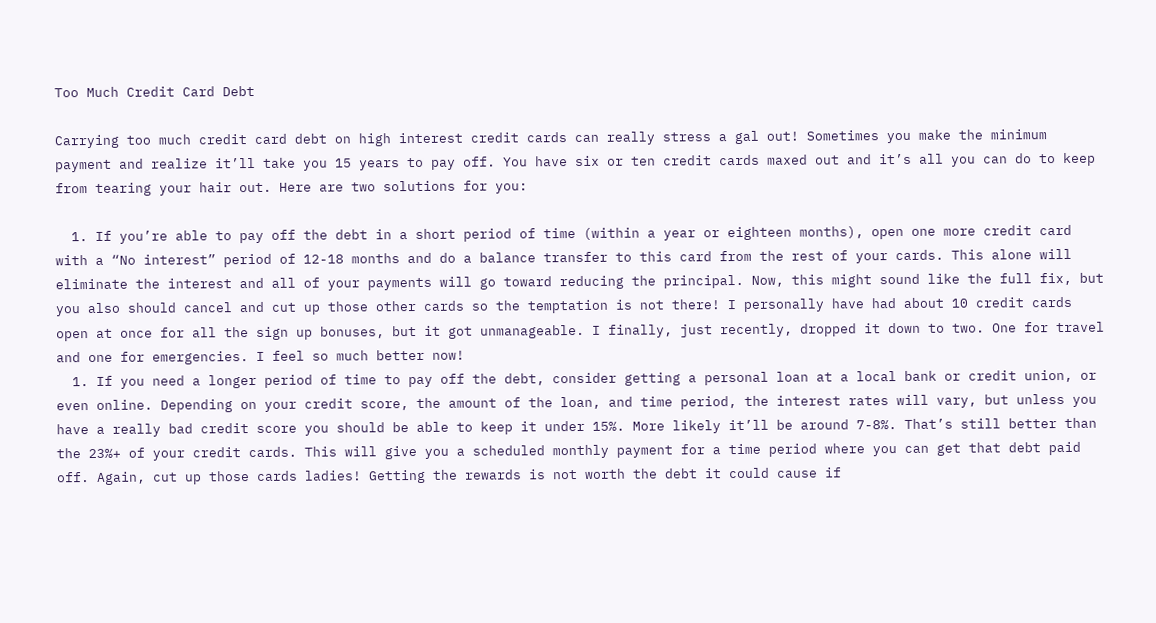Too Much Credit Card Debt

Carrying too much credit card debt on high interest credit cards can really stress a gal out! Sometimes you make the minimum payment and realize it’ll take you 15 years to pay off. You have six or ten credit cards maxed out and it’s all you can do to keep from tearing your hair out. Here are two solutions for you:

  1. If you’re able to pay off the debt in a short period of time (within a year or eighteen months), open one more credit card with a “No interest” period of 12-18 months and do a balance transfer to this card from the rest of your cards. This alone will eliminate the interest and all of your payments will go toward reducing the principal. Now, this might sound like the full fix, but you also should cancel and cut up those other cards so the temptation is not there! I personally have had about 10 credit cards open at once for all the sign up bonuses, but it got unmanageable. I finally, just recently, dropped it down to two. One for travel and one for emergencies. I feel so much better now!
  1. If you need a longer period of time to pay off the debt, consider getting a personal loan at a local bank or credit union, or even online. Depending on your credit score, the amount of the loan, and time period, the interest rates will vary, but unless you have a really bad credit score you should be able to keep it under 15%. More likely it’ll be around 7-8%. That’s still better than the 23%+ of your credit cards. This will give you a scheduled monthly payment for a time period where you can get that debt paid off. Again, cut up those cards ladies! Getting the rewards is not worth the debt it could cause if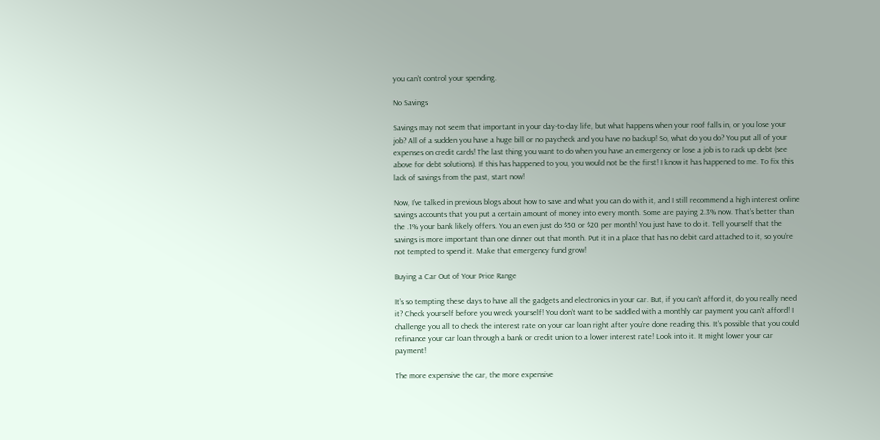you can’t control your spending.

No Savings

Savings may not seem that important in your day-to-day life, but what happens when your roof falls in, or you lose your job? All of a sudden you have a huge bill or no paycheck and you have no backup! So, what do you do? You put all of your expenses on credit cards! The last thing you want to do when you have an emergency or lose a job is to rack up debt (see above for debt solutions). If this has happened to you, you would not be the first! I know it has happened to me. To fix this lack of savings from the past, start now!

Now, I’ve talked in previous blogs about how to save and what you can do with it, and I still recommend a high interest online savings accounts that you put a certain amount of money into every month. Some are paying 2.3% now. That’s better than the .1% your bank likely offers. You an even just do $50 or $20 per month! You just have to do it. Tell yourself that the savings is more important than one dinner out that month. Put it in a place that has no debit card attached to it, so you’re not tempted to spend it. Make that emergency fund grow!

Buying a Car Out of Your Price Range

It’s so tempting these days to have all the gadgets and electronics in your car. But, if you can’t afford it, do you really need it? Check yourself before you wreck yourself! You don’t want to be saddled with a monthly car payment you can’t afford! I challenge you all to check the interest rate on your car loan right after you’re done reading this. It’s possible that you could refinance your car loan through a bank or credit union to a lower interest rate! Look into it. It might lower your car payment!

The more expensive the car, the more expensive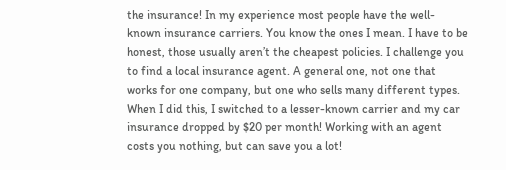the insurance! In my experience most people have the well-known insurance carriers. You know the ones I mean. I have to be honest, those usually aren’t the cheapest policies. I challenge you to find a local insurance agent. A general one, not one that works for one company, but one who sells many different types. When I did this, I switched to a lesser-known carrier and my car insurance dropped by $20 per month! Working with an agent costs you nothing, but can save you a lot!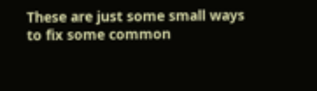These are just some small ways to fix some common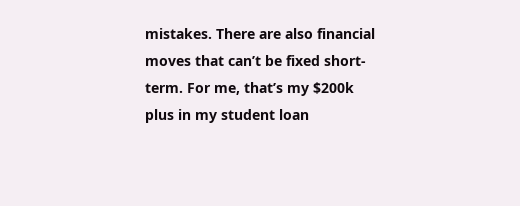mistakes. There are also financial moves that can’t be fixed short-term. For me, that’s my $200k plus in my student loan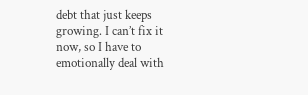debt that just keeps growing. I can’t fix it now, so I have to emotionally deal with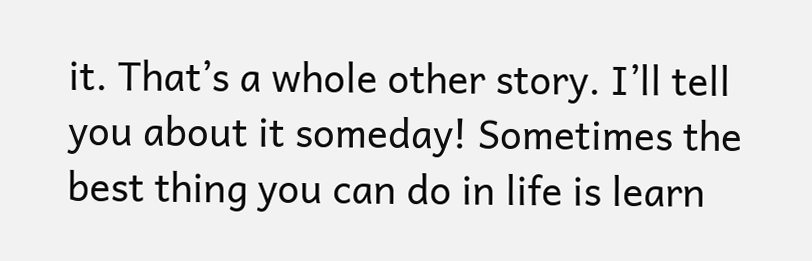it. That’s a whole other story. I’ll tell you about it someday! Sometimes the best thing you can do in life is learn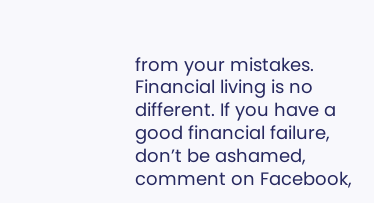from your mistakes. Financial living is no different. If you have a good financial failure, don’t be ashamed, comment on Facebook,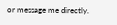or message me directly.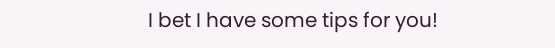I bet I have some tips for you!